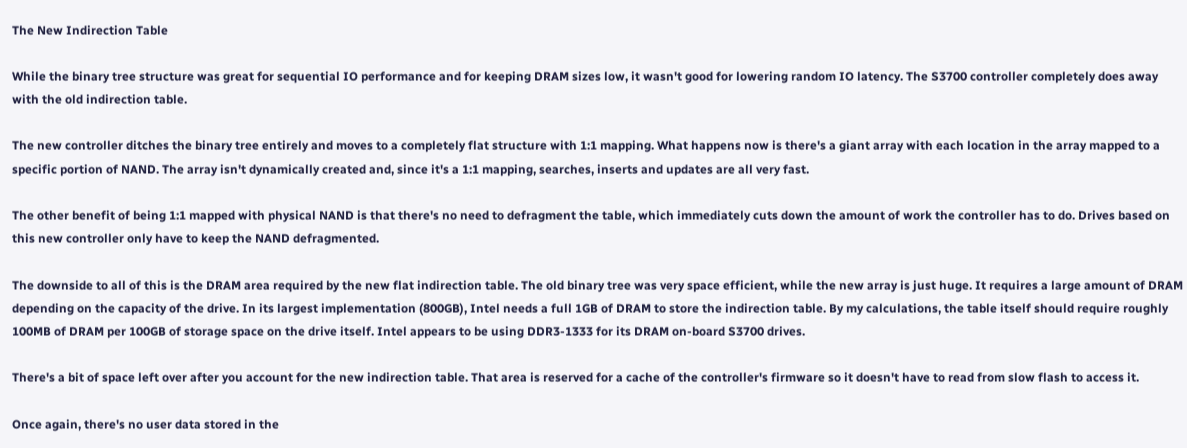The New Indirection Table

While the binary tree structure was great for sequential IO performance and for keeping DRAM sizes low, it wasn't good for lowering random IO latency. The S3700 controller completely does away with the old indirection table.

The new controller ditches the binary tree entirely and moves to a completely flat structure with 1:1 mapping. What happens now is there's a giant array with each location in the array mapped to a specific portion of NAND. The array isn't dynamically created and, since it's a 1:1 mapping, searches, inserts and updates are all very fast.

The other benefit of being 1:1 mapped with physical NAND is that there's no need to defragment the table, which immediately cuts down the amount of work the controller has to do. Drives based on this new controller only have to keep the NAND defragmented.

The downside to all of this is the DRAM area required by the new flat indirection table. The old binary tree was very space efficient, while the new array is just huge. It requires a large amount of DRAM depending on the capacity of the drive. In its largest implementation (800GB), Intel needs a full 1GB of DRAM to store the indirection table. By my calculations, the table itself should require roughly 100MB of DRAM per 100GB of storage space on the drive itself. Intel appears to be using DDR3-1333 for its DRAM on-board S3700 drives.

There's a bit of space left over after you account for the new indirection table. That area is reserved for a cache of the controller's firmware so it doesn't have to read from slow flash to access it.

Once again, there's no user data stored in the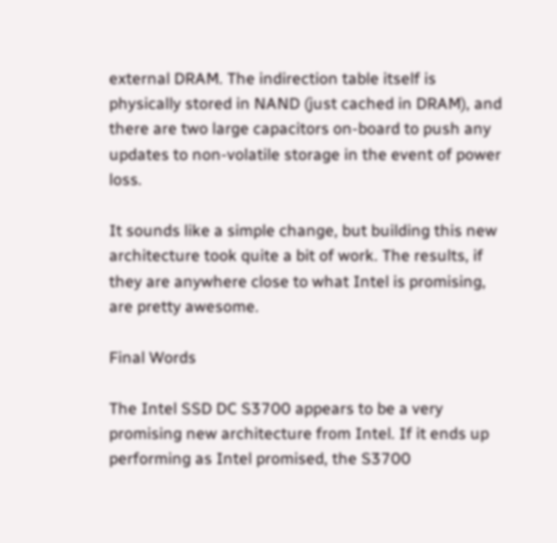external DRAM. The indirection table itself is physically stored in NAND (just cached in DRAM), and there are two large capacitors on-board to push any updates to non-volatile storage in the event of power loss.

It sounds like a simple change, but building this new architecture took quite a bit of work. The results, if they are anywhere close to what Intel is promising, are pretty awesome.

Final Words

The Intel SSD DC S3700 appears to be a very promising new architecture from Intel. If it ends up performing as Intel promised, the S3700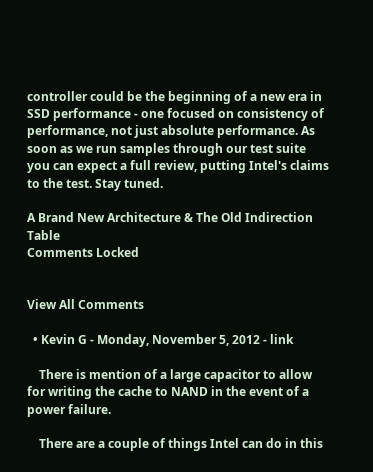controller could be the beginning of a new era in SSD performance - one focused on consistency of performance, not just absolute performance. As soon as we run samples through our test suite you can expect a full review, putting Intel's claims to the test. Stay tuned.

A Brand New Architecture & The Old Indirection Table
Comments Locked


View All Comments

  • Kevin G - Monday, November 5, 2012 - link

    There is mention of a large capacitor to allow for writing the cache to NAND in the event of a power failure.

    There are a couple of things Intel can do in this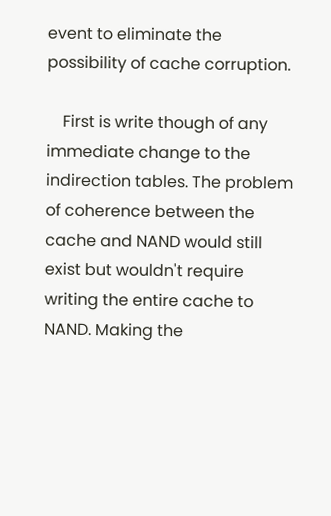event to eliminate the possibility of cache corruption.

    First is write though of any immediate change to the indirection tables. The problem of coherence between the cache and NAND would still exist but wouldn't require writing the entire cache to NAND. Making the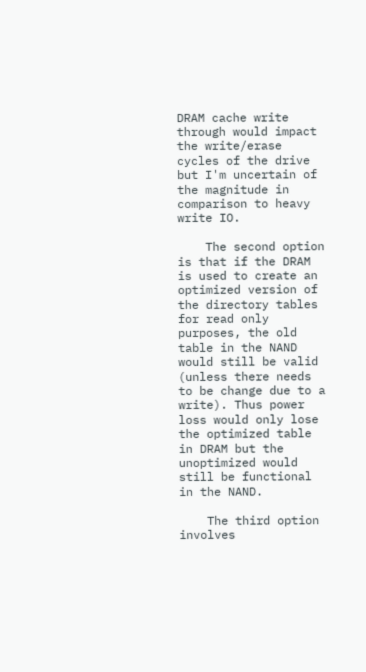DRAM cache write through would impact the write/erase cycles of the drive but I'm uncertain of the magnitude in comparison to heavy write IO.

    The second option is that if the DRAM is used to create an optimized version of the directory tables for read only purposes, the old table in the NAND would still be valid (unless there needs to be change due to a write). Thus power loss would only lose the optimized table in DRAM but the unoptimized would still be functional in the NAND.

    The third option involves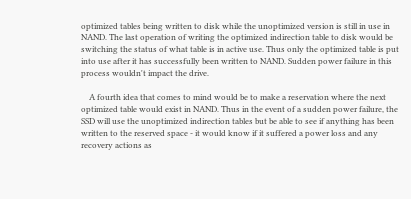optimized tables being written to disk while the unoptimized version is still in use in NAND. The last operation of writing the optimized indirection table to disk would be switching the status of what table is in active use. Thus only the optimized table is put into use after it has successfully been written to NAND. Sudden power failure in this process wouldn't impact the drive.

    A fourth idea that comes to mind would be to make a reservation where the next optimized table would exist in NAND. Thus in the event of a sudden power failure, the SSD will use the unoptimized indirection tables but be able to see if anything has been written to the reserved space - it would know if it suffered a power loss and any recovery actions as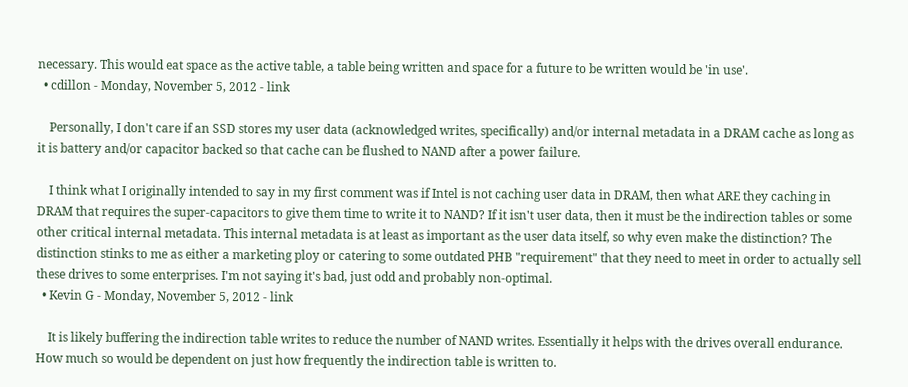necessary. This would eat space as the active table, a table being written and space for a future to be written would be 'in use'.
  • cdillon - Monday, November 5, 2012 - link

    Personally, I don't care if an SSD stores my user data (acknowledged writes, specifically) and/or internal metadata in a DRAM cache as long as it is battery and/or capacitor backed so that cache can be flushed to NAND after a power failure.

    I think what I originally intended to say in my first comment was if Intel is not caching user data in DRAM, then what ARE they caching in DRAM that requires the super-capacitors to give them time to write it to NAND? If it isn't user data, then it must be the indirection tables or some other critical internal metadata. This internal metadata is at least as important as the user data itself, so why even make the distinction? The distinction stinks to me as either a marketing ploy or catering to some outdated PHB "requirement" that they need to meet in order to actually sell these drives to some enterprises. I'm not saying it's bad, just odd and probably non-optimal.
  • Kevin G - Monday, November 5, 2012 - link

    It is likely buffering the indirection table writes to reduce the number of NAND writes. Essentially it helps with the drives overall endurance. How much so would be dependent on just how frequently the indirection table is written to.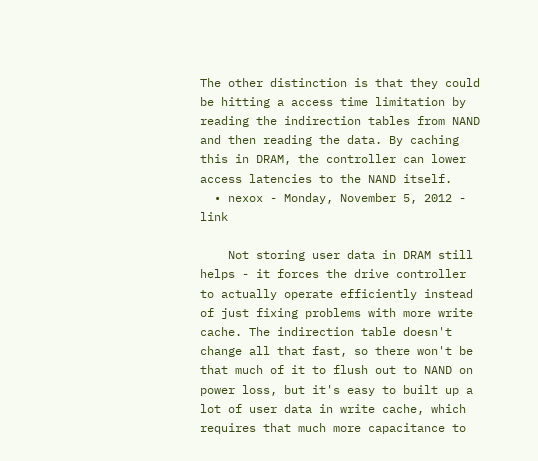The other distinction is that they could be hitting a access time limitation by reading the indirection tables from NAND and then reading the data. By caching this in DRAM, the controller can lower access latencies to the NAND itself.
  • nexox - Monday, November 5, 2012 - link

    Not storing user data in DRAM still helps - it forces the drive controller to actually operate efficiently instead of just fixing problems with more write cache. The indirection table doesn't change all that fast, so there won't be that much of it to flush out to NAND on power loss, but it's easy to built up a lot of user data in write cache, which requires that much more capacitance to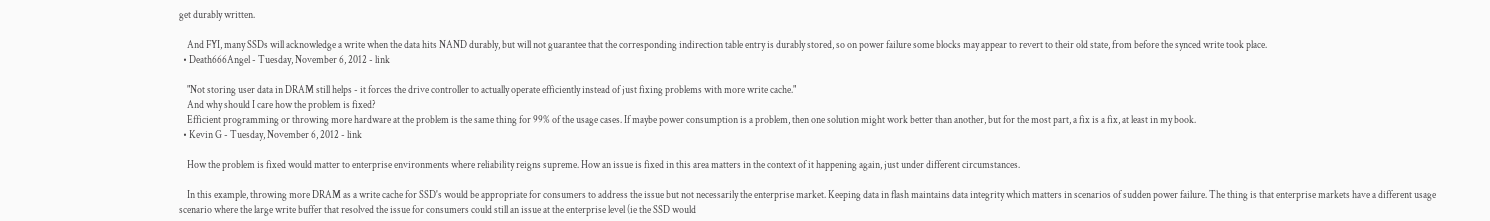get durably written.

    And FYI, many SSDs will acknowledge a write when the data hits NAND durably, but will not guarantee that the corresponding indirection table entry is durably stored, so on power failure some blocks may appear to revert to their old state, from before the synced write took place.
  • Death666Angel - Tuesday, November 6, 2012 - link

    "Not storing user data in DRAM still helps - it forces the drive controller to actually operate efficiently instead of just fixing problems with more write cache."
    And why should I care how the problem is fixed?
    Efficient programming or throwing more hardware at the problem is the same thing for 99% of the usage cases. If maybe power consumption is a problem, then one solution might work better than another, but for the most part, a fix is a fix, at least in my book.
  • Kevin G - Tuesday, November 6, 2012 - link

    How the problem is fixed would matter to enterprise environments where reliability reigns supreme. How an issue is fixed in this area matters in the context of it happening again, just under different circumstances.

    In this example, throwing more DRAM as a write cache for SSD's would be appropriate for consumers to address the issue but not necessarily the enterprise market. Keeping data in flash maintains data integrity which matters in scenarios of sudden power failure. The thing is that enterprise markets have a different usage scenario where the large write buffer that resolved the issue for consumers could still an issue at the enterprise level (ie the SSD would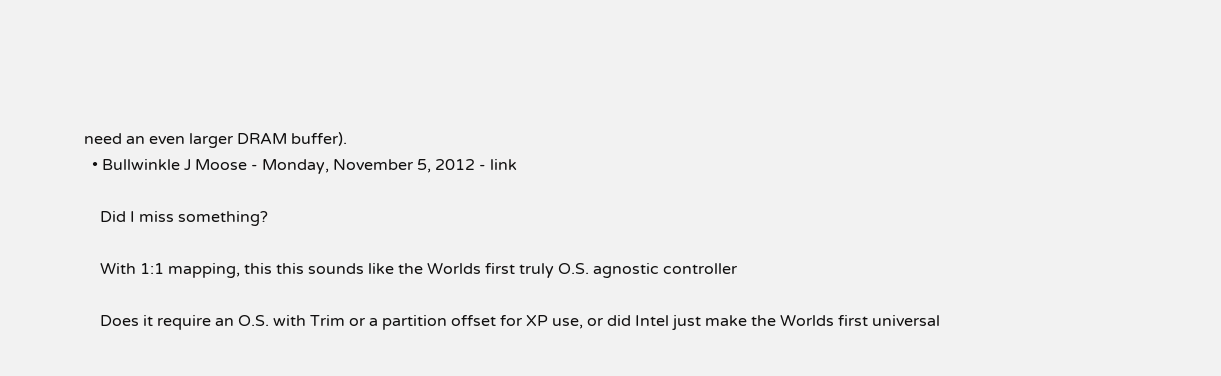need an even larger DRAM buffer).
  • Bullwinkle J Moose - Monday, November 5, 2012 - link

    Did I miss something?

    With 1:1 mapping, this this sounds like the Worlds first truly O.S. agnostic controller

    Does it require an O.S. with Trim or a partition offset for XP use, or did Intel just make the Worlds first universal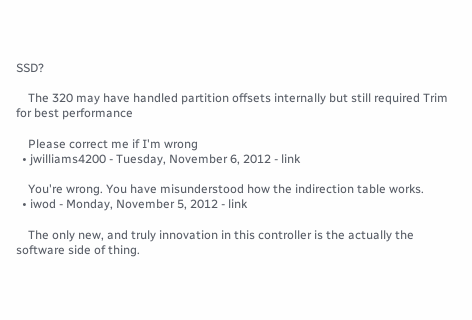SSD?

    The 320 may have handled partition offsets internally but still required Trim for best performance

    Please correct me if I'm wrong
  • jwilliams4200 - Tuesday, November 6, 2012 - link

    You're wrong. You have misunderstood how the indirection table works.
  • iwod - Monday, November 5, 2012 - link

    The only new, and truly innovation in this controller is the actually the software side of thing.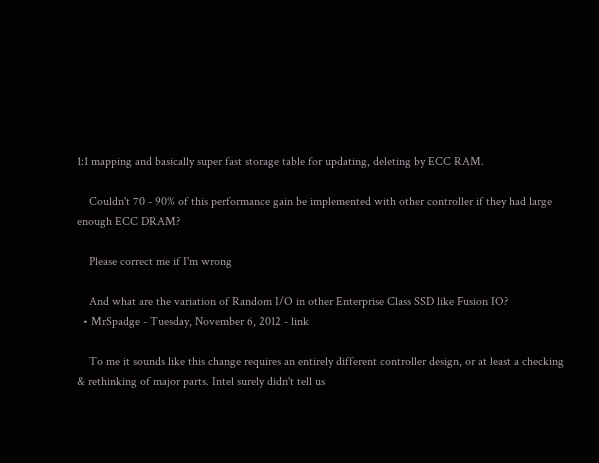1:1 mapping and basically super fast storage table for updating, deleting by ECC RAM.

    Couldn't 70 - 90% of this performance gain be implemented with other controller if they had large enough ECC DRAM?

    Please correct me if I'm wrong

    And what are the variation of Random I/O in other Enterprise Class SSD like Fusion IO?
  • MrSpadge - Tuesday, November 6, 2012 - link

    To me it sounds like this change requires an entirely different controller design, or at least a checking & rethinking of major parts. Intel surely didn't tell us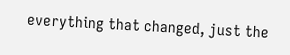everything that changed, just the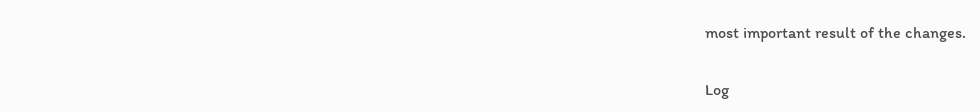most important result of the changes.

Log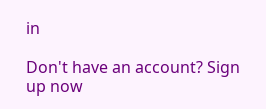in

Don't have an account? Sign up now